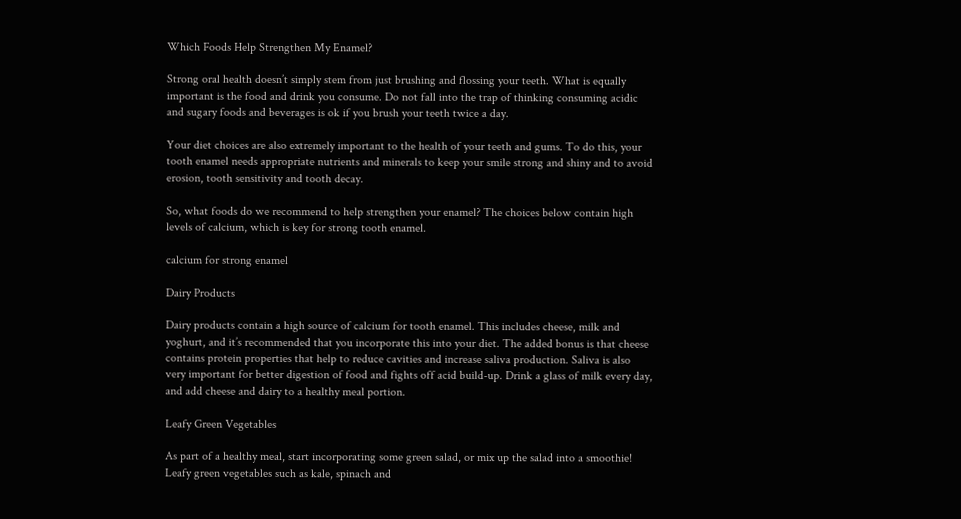Which Foods Help Strengthen My Enamel?

Strong oral health doesn’t simply stem from just brushing and flossing your teeth. What is equally important is the food and drink you consume. Do not fall into the trap of thinking consuming acidic and sugary foods and beverages is ok if you brush your teeth twice a day.

Your diet choices are also extremely important to the health of your teeth and gums. To do this, your tooth enamel needs appropriate nutrients and minerals to keep your smile strong and shiny and to avoid erosion, tooth sensitivity and tooth decay.

So, what foods do we recommend to help strengthen your enamel? The choices below contain high levels of calcium, which is key for strong tooth enamel.

calcium for strong enamel

Dairy Products

Dairy products contain a high source of calcium for tooth enamel. This includes cheese, milk and yoghurt, and it’s recommended that you incorporate this into your diet. The added bonus is that cheese contains protein properties that help to reduce cavities and increase saliva production. Saliva is also very important for better digestion of food and fights off acid build-up. Drink a glass of milk every day, and add cheese and dairy to a healthy meal portion.

Leafy Green Vegetables

As part of a healthy meal, start incorporating some green salad, or mix up the salad into a smoothie! Leafy green vegetables such as kale, spinach and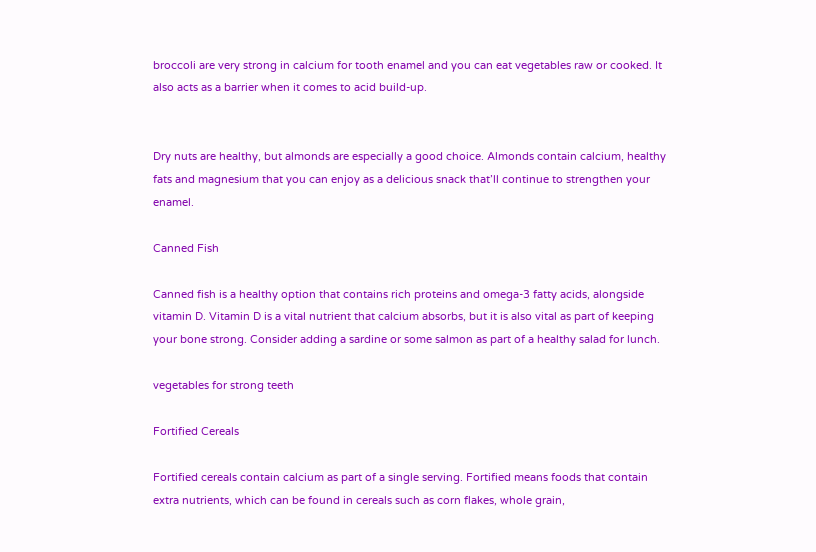broccoli are very strong in calcium for tooth enamel and you can eat vegetables raw or cooked. It also acts as a barrier when it comes to acid build-up.


Dry nuts are healthy, but almonds are especially a good choice. Almonds contain calcium, healthy fats and magnesium that you can enjoy as a delicious snack that’ll continue to strengthen your enamel.

Canned Fish

Canned fish is a healthy option that contains rich proteins and omega-3 fatty acids, alongside vitamin D. Vitamin D is a vital nutrient that calcium absorbs, but it is also vital as part of keeping your bone strong. Consider adding a sardine or some salmon as part of a healthy salad for lunch.

vegetables for strong teeth

Fortified Cereals

Fortified cereals contain calcium as part of a single serving. Fortified means foods that contain extra nutrients, which can be found in cereals such as corn flakes, whole grain,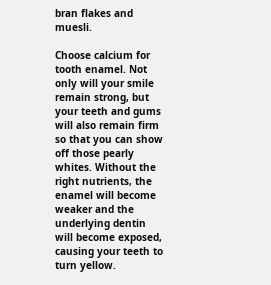bran flakes and muesli.

Choose calcium for tooth enamel. Not only will your smile remain strong, but your teeth and gums will also remain firm so that you can show off those pearly whites. Without the right nutrients, the enamel will become weaker and the underlying dentin will become exposed, causing your teeth to turn yellow.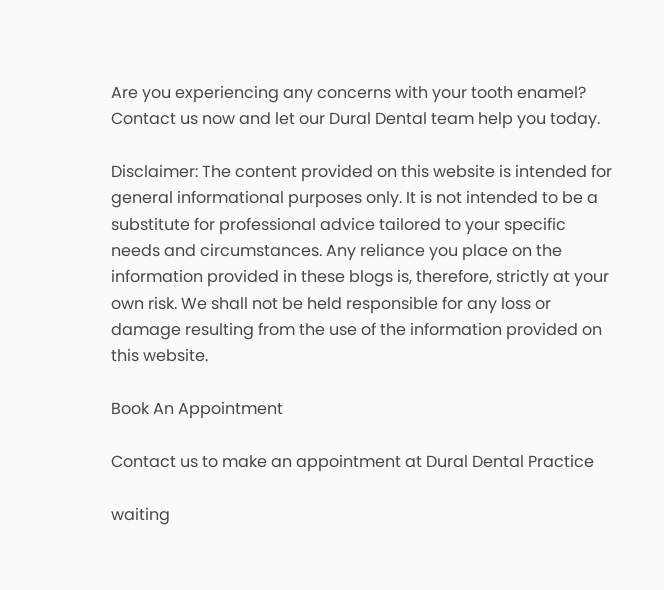Are you experiencing any concerns with your tooth enamel? Contact us now and let our Dural Dental team help you today.

Disclaimer: The content provided on this website is intended for general informational purposes only. It is not intended to be a substitute for professional advice tailored to your specific needs and circumstances. Any reliance you place on the information provided in these blogs is, therefore, strictly at your own risk. We shall not be held responsible for any loss or damage resulting from the use of the information provided on this website.

Book An Appointment

Contact us to make an appointment at Dural Dental Practice

waiting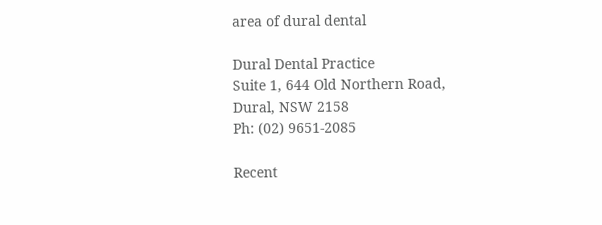area of dural dental

Dural Dental Practice
Suite 1, 644 Old Northern Road,
Dural, NSW 2158
Ph: (02) 9651-2085

Recent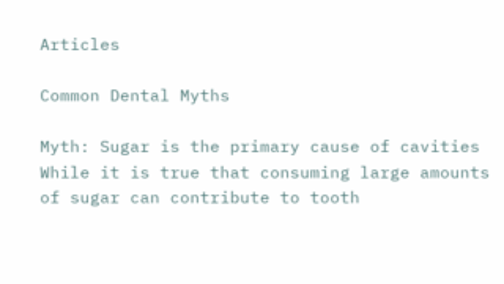Articles

Common Dental Myths

Myth: Sugar is the primary cause of cavities While it is true that consuming large amounts of sugar can contribute to tooth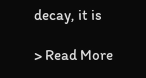decay, it is

> Read More